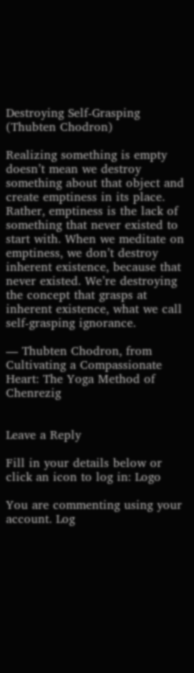Destroying Self-Grasping (Thubten Chodron)

Realizing something is empty doesn’t mean we destroy something about that object and create emptiness in its place. Rather, emptiness is the lack of something that never existed to start with. When we meditate on emptiness, we don’t destroy inherent existence, because that never existed. We’re destroying the concept that grasps at inherent existence, what we call self-grasping ignorance.

— Thubten Chodron, from Cultivating a Compassionate Heart: The Yoga Method of Chenrezig


Leave a Reply

Fill in your details below or click an icon to log in: Logo

You are commenting using your account. Log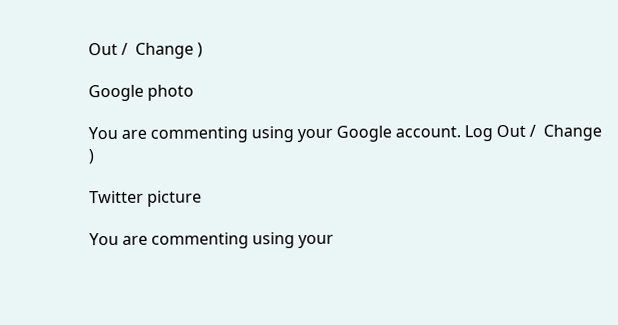Out /  Change )

Google photo

You are commenting using your Google account. Log Out /  Change )

Twitter picture

You are commenting using your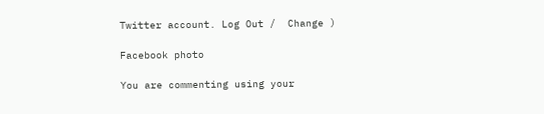Twitter account. Log Out /  Change )

Facebook photo

You are commenting using your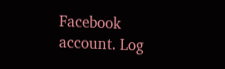Facebook account. Log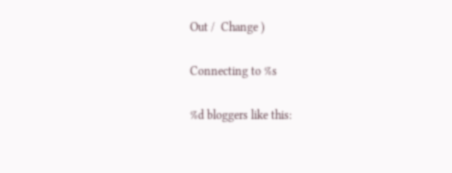Out /  Change )

Connecting to %s

%d bloggers like this: